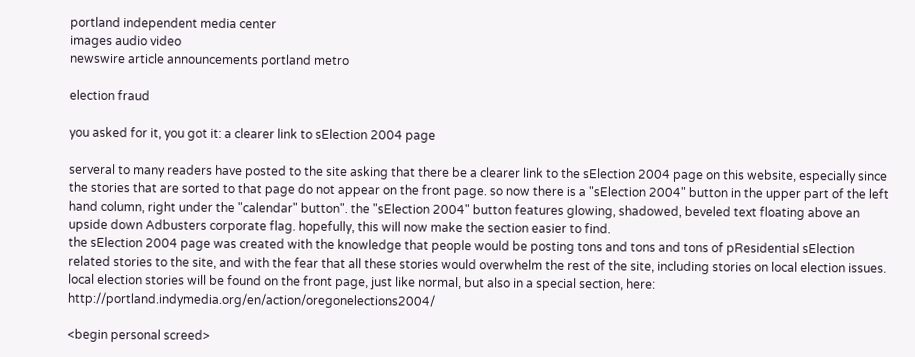portland independent media center
images audio video
newswire article announcements portland metro

election fraud

you asked for it, you got it: a clearer link to sElection 2004 page

serveral to many readers have posted to the site asking that there be a clearer link to the sElection 2004 page on this website, especially since the stories that are sorted to that page do not appear on the front page. so now there is a "sElection 2004" button in the upper part of the left hand column, right under the "calendar" button". the "sElection 2004" button features glowing, shadowed, beveled text floating above an upside down Adbusters corporate flag. hopefully, this will now make the section easier to find.
the sElection 2004 page was created with the knowledge that people would be posting tons and tons and tons of pResidential sElection related stories to the site, and with the fear that all these stories would overwhelm the rest of the site, including stories on local election issues. local election stories will be found on the front page, just like normal, but also in a special section, here:  http://portland.indymedia.org/en/action/oregonelections2004/

<begin personal screed>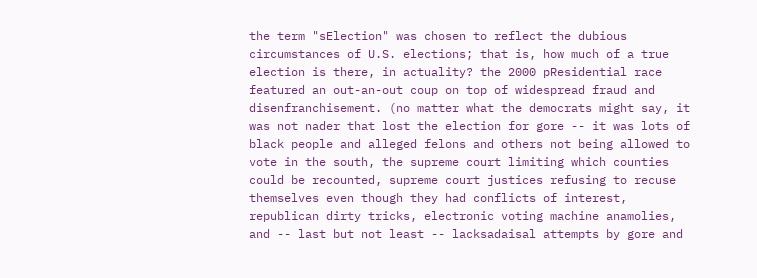the term "sElection" was chosen to reflect the dubious circumstances of U.S. elections; that is, how much of a true election is there, in actuality? the 2000 pResidential race featured an out-an-out coup on top of widespread fraud and disenfranchisement. (no matter what the democrats might say, it was not nader that lost the election for gore -- it was lots of black people and alleged felons and others not being allowed to vote in the south, the supreme court limiting which counties could be recounted, supreme court justices refusing to recuse themselves even though they had conflicts of interest, republican dirty tricks, electronic voting machine anamolies, and -- last but not least -- lacksadaisal attempts by gore and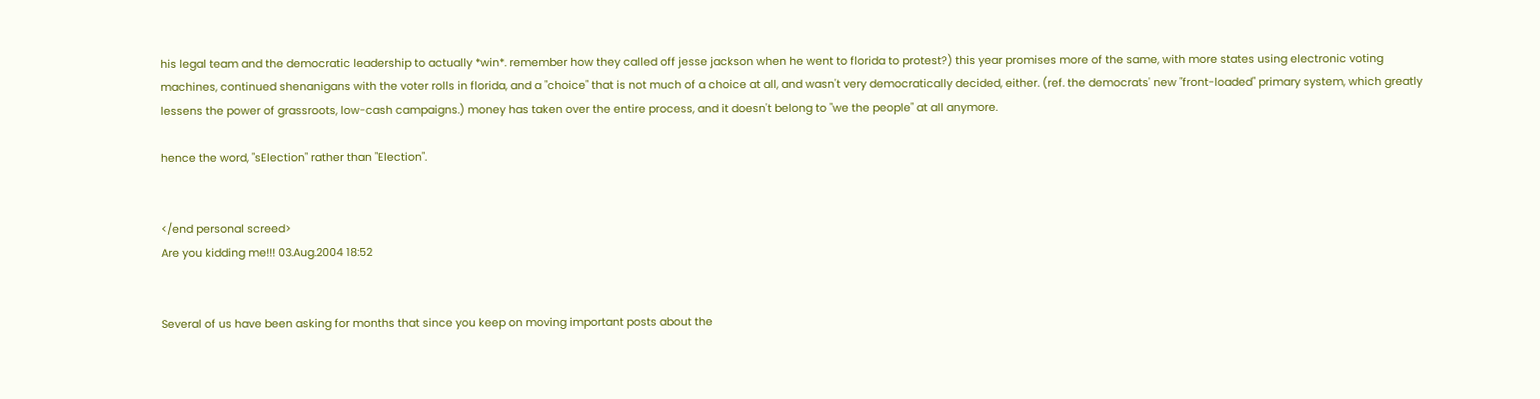his legal team and the democratic leadership to actually *win*. remember how they called off jesse jackson when he went to florida to protest?) this year promises more of the same, with more states using electronic voting machines, continued shenanigans with the voter rolls in florida, and a "choice" that is not much of a choice at all, and wasn't very democratically decided, either. (ref. the democrats' new "front-loaded" primary system, which greatly lessens the power of grassroots, low-cash campaigns.) money has taken over the entire process, and it doesn't belong to "we the people" at all anymore.

hence the word, "sElection" rather than "Election".


</end personal screed>
Are you kidding me!!! 03.Aug.2004 18:52


Several of us have been asking for months that since you keep on moving important posts about the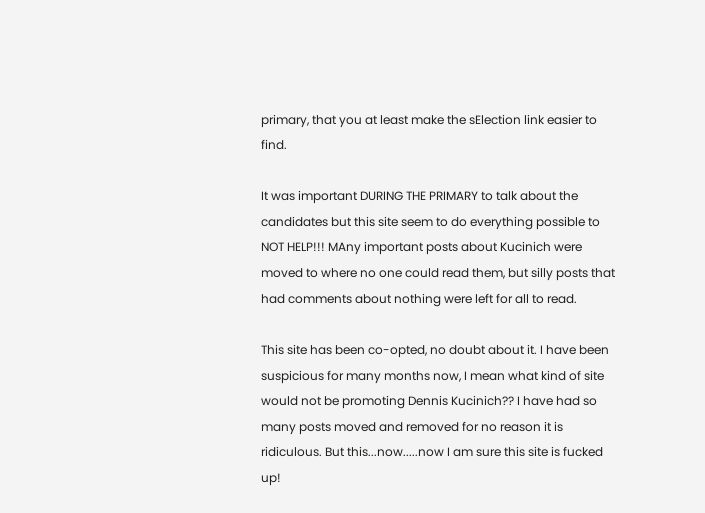primary, that you at least make the sElection link easier to find.

It was important DURING THE PRIMARY to talk about the candidates but this site seem to do everything possible to NOT HELP!!! MAny important posts about Kucinich were moved to where no one could read them, but silly posts that had comments about nothing were left for all to read.

This site has been co-opted, no doubt about it. I have been suspicious for many months now, I mean what kind of site would not be promoting Dennis Kucinich?? I have had so many posts moved and removed for no reason it is ridiculous. But this...now.....now I am sure this site is fucked up!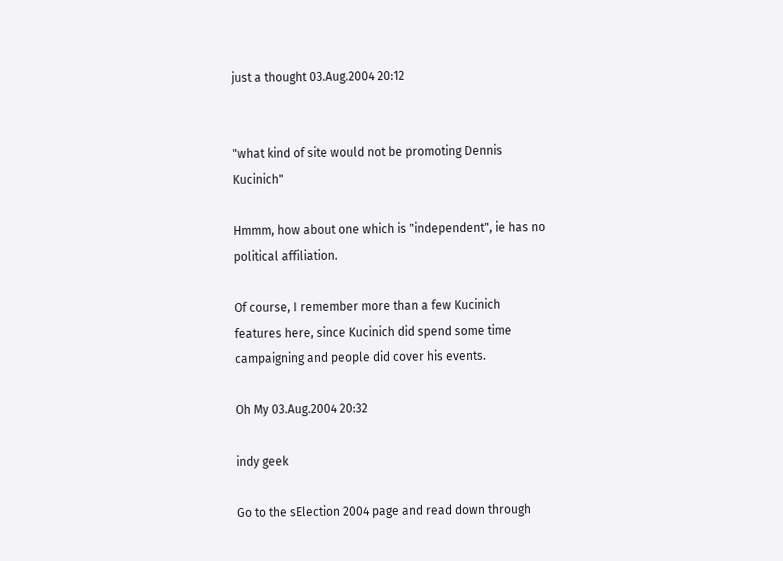just a thought 03.Aug.2004 20:12


"what kind of site would not be promoting Dennis Kucinich"

Hmmm, how about one which is "independent", ie has no political affiliation.

Of course, I remember more than a few Kucinich features here, since Kucinich did spend some time campaigning and people did cover his events.

Oh My 03.Aug.2004 20:32

indy geek

Go to the sElection 2004 page and read down through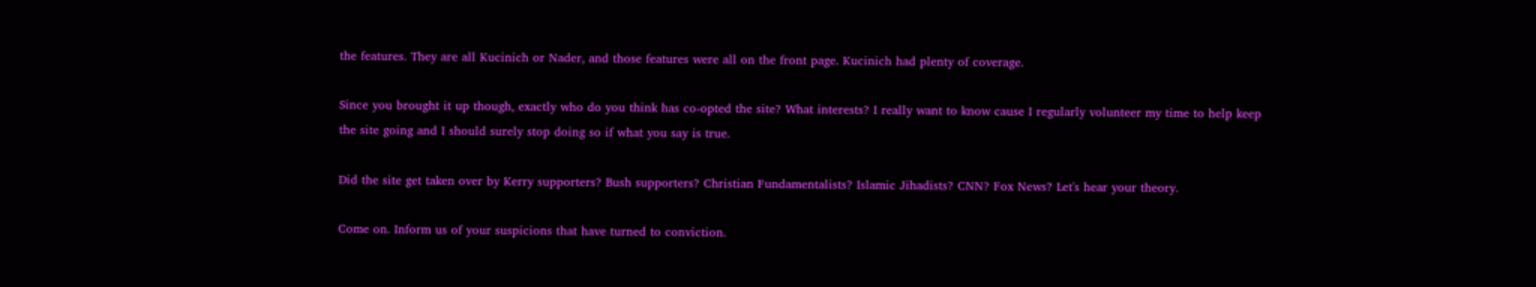the features. They are all Kucinich or Nader, and those features were all on the front page. Kucinich had plenty of coverage.

Since you brought it up though, exactly who do you think has co-opted the site? What interests? I really want to know cause I regularly volunteer my time to help keep the site going and I should surely stop doing so if what you say is true.

Did the site get taken over by Kerry supporters? Bush supporters? Christian Fundamentalists? Islamic Jihadists? CNN? Fox News? Let's hear your theory.

Come on. Inform us of your suspicions that have turned to conviction.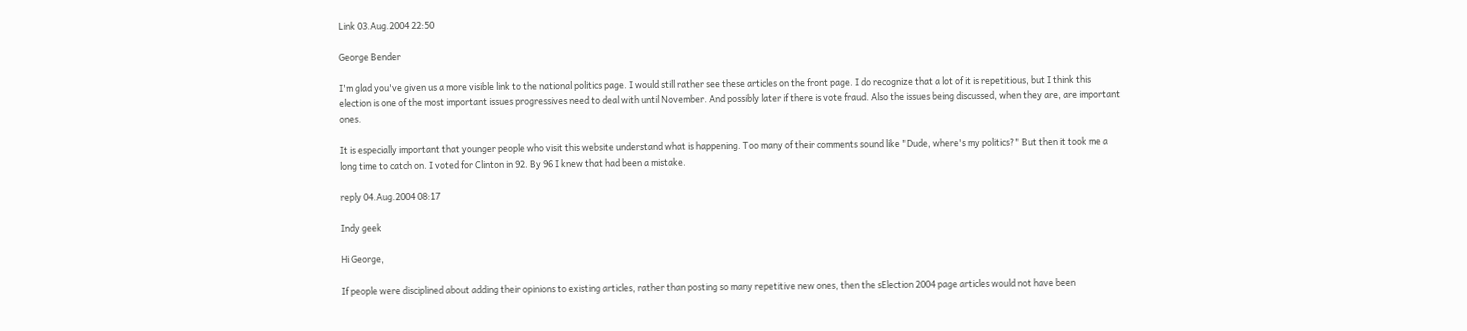Link 03.Aug.2004 22:50

George Bender

I'm glad you've given us a more visible link to the national politics page. I would still rather see these articles on the front page. I do recognize that a lot of it is repetitious, but I think this election is one of the most important issues progressives need to deal with until November. And possibly later if there is vote fraud. Also the issues being discussed, when they are, are important ones.

It is especially important that younger people who visit this website understand what is happening. Too many of their comments sound like "Dude, where's my politics?" But then it took me a long time to catch on. I voted for Clinton in 92. By 96 I knew that had been a mistake.

reply 04.Aug.2004 08:17

Indy geek

Hi George,

If people were disciplined about adding their opinions to existing articles, rather than posting so many repetitive new ones, then the sElection 2004 page articles would not have been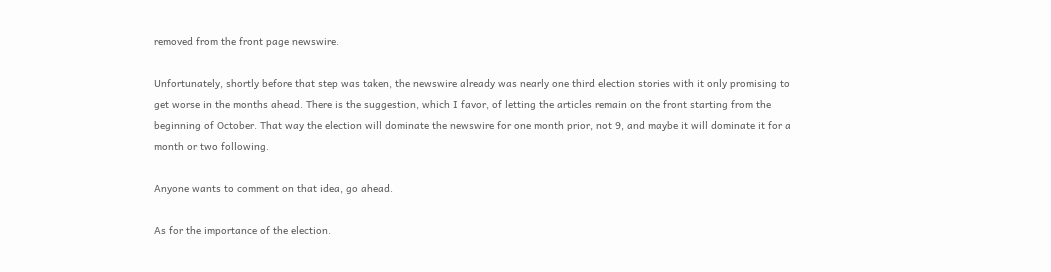removed from the front page newswire.

Unfortunately, shortly before that step was taken, the newswire already was nearly one third election stories with it only promising to get worse in the months ahead. There is the suggestion, which I favor, of letting the articles remain on the front starting from the beginning of October. That way the election will dominate the newswire for one month prior, not 9, and maybe it will dominate it for a month or two following.

Anyone wants to comment on that idea, go ahead.

As for the importance of the election.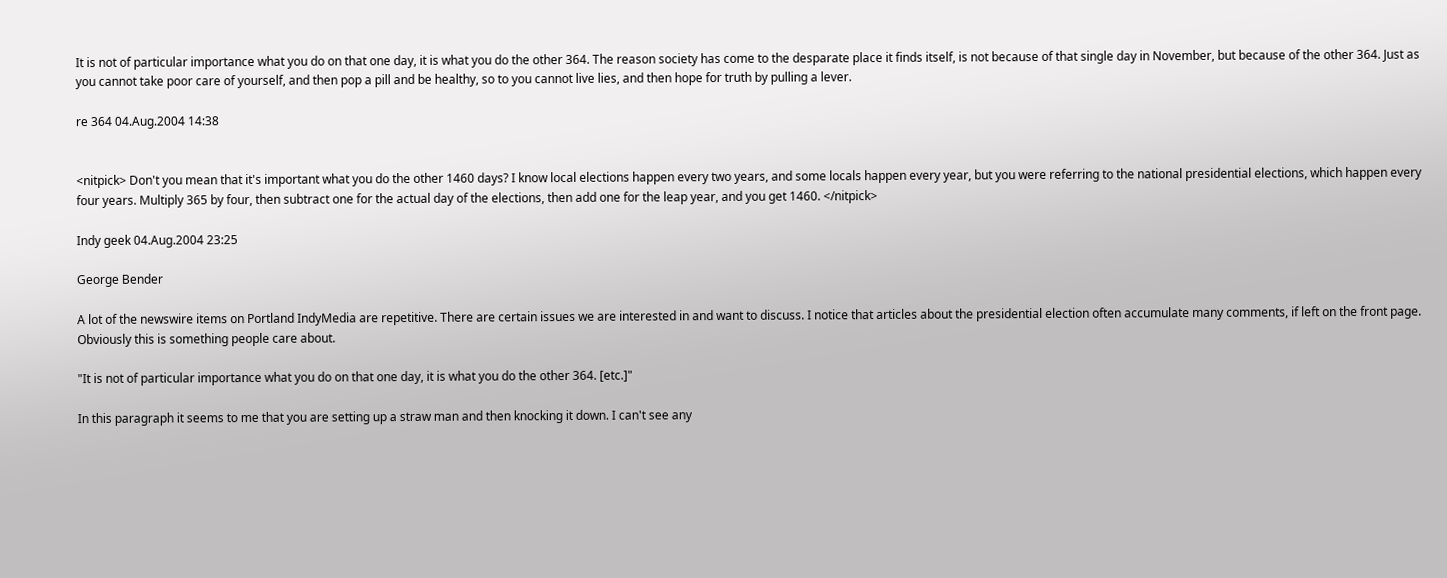It is not of particular importance what you do on that one day, it is what you do the other 364. The reason society has come to the desparate place it finds itself, is not because of that single day in November, but because of the other 364. Just as you cannot take poor care of yourself, and then pop a pill and be healthy, so to you cannot live lies, and then hope for truth by pulling a lever.

re 364 04.Aug.2004 14:38


<nitpick> Don't you mean that it's important what you do the other 1460 days? I know local elections happen every two years, and some locals happen every year, but you were referring to the national presidential elections, which happen every four years. Multiply 365 by four, then subtract one for the actual day of the elections, then add one for the leap year, and you get 1460. </nitpick>

Indy geek 04.Aug.2004 23:25

George Bender

A lot of the newswire items on Portland IndyMedia are repetitive. There are certain issues we are interested in and want to discuss. I notice that articles about the presidential election often accumulate many comments, if left on the front page. Obviously this is something people care about.

"It is not of particular importance what you do on that one day, it is what you do the other 364. [etc.]"

In this paragraph it seems to me that you are setting up a straw man and then knocking it down. I can't see any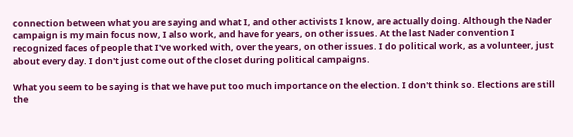connection between what you are saying and what I, and other activists I know, are actually doing. Although the Nader campaign is my main focus now, I also work, and have for years, on other issues. At the last Nader convention I recognized faces of people that I've worked with, over the years, on other issues. I do political work, as a volunteer, just about every day. I don't just come out of the closet during political campaigns.

What you seem to be saying is that we have put too much importance on the election. I don't think so. Elections are still the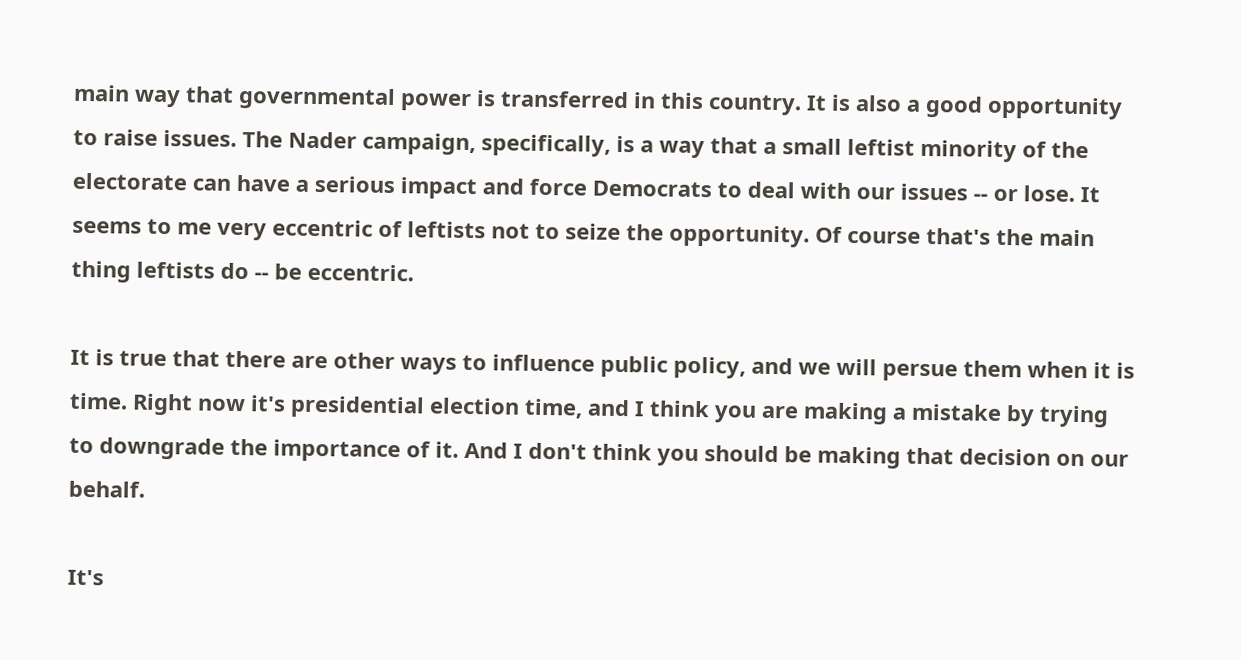main way that governmental power is transferred in this country. It is also a good opportunity to raise issues. The Nader campaign, specifically, is a way that a small leftist minority of the electorate can have a serious impact and force Democrats to deal with our issues -- or lose. It seems to me very eccentric of leftists not to seize the opportunity. Of course that's the main thing leftists do -- be eccentric.

It is true that there are other ways to influence public policy, and we will persue them when it is time. Right now it's presidential election time, and I think you are making a mistake by trying to downgrade the importance of it. And I don't think you should be making that decision on our behalf.

It's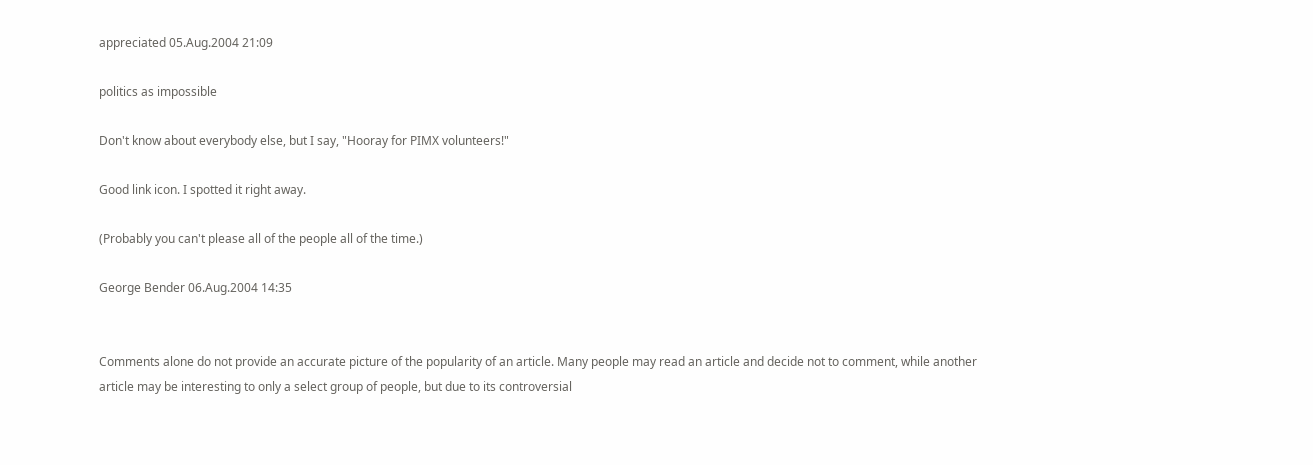appreciated 05.Aug.2004 21:09

politics as impossible

Don't know about everybody else, but I say, "Hooray for PIMX volunteers!"

Good link icon. I spotted it right away.

(Probably you can't please all of the people all of the time.)

George Bender 06.Aug.2004 14:35


Comments alone do not provide an accurate picture of the popularity of an article. Many people may read an article and decide not to comment, while another article may be interesting to only a select group of people, but due to its controversial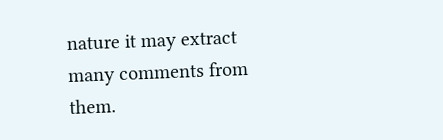nature it may extract many comments from them.